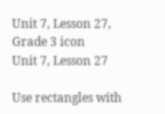Unit 7, Lesson 27, Grade 3 icon
Unit 7, Lesson 27

Use rectangles with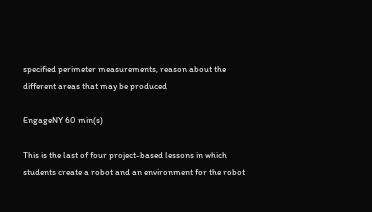specified perimeter measurements, reason about the different areas that may be produced

EngageNY 60 min(s)

This is the last of four project-based lessons in which students create a robot and an environment for the robot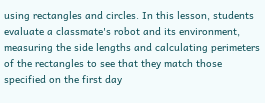using rectangles and circles. In this lesson, students evaluate a classmate's robot and its environment, measuring the side lengths and calculating perimeters of the rectangles to see that they match those specified on the first day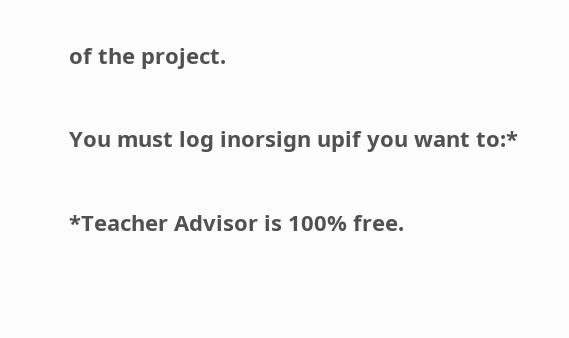of the project.

You must log inorsign upif you want to:*

*Teacher Advisor is 100% free.